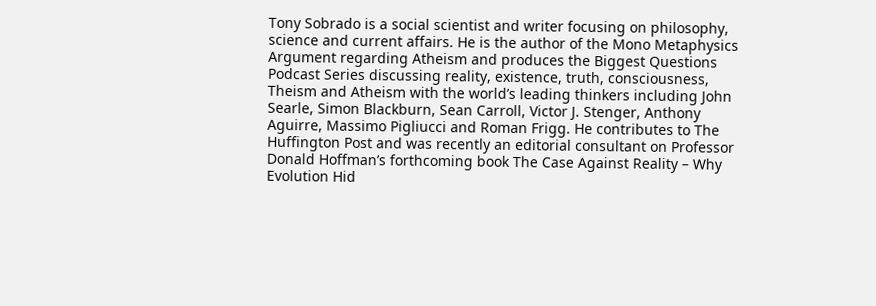Tony Sobrado is a social scientist and writer focusing on philosophy, science and current affairs. He is the author of the Mono Metaphysics Argument regarding Atheism and produces the Biggest Questions Podcast Series discussing reality, existence, truth, consciousness, Theism and Atheism with the world’s leading thinkers including John Searle, Simon Blackburn, Sean Carroll, Victor J. Stenger, Anthony Aguirre, Massimo Pigliucci and Roman Frigg. He contributes to The Huffington Post and was recently an editorial consultant on Professor Donald Hoffman’s forthcoming book The Case Against Reality – Why Evolution Hid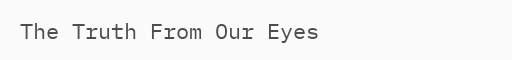The Truth From Our Eyes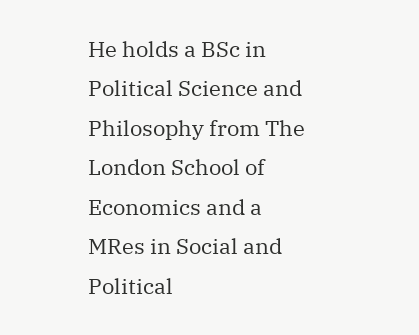He holds a BSc in Political Science and Philosophy from The London School of Economics and a MRes in Social and Political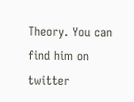Theory. You can find him on twitter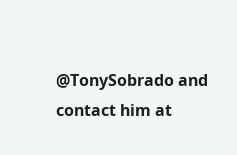@TonySobrado and contact him at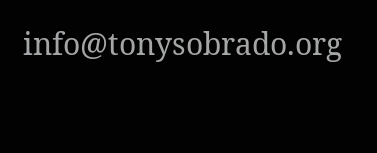info@tonysobrado.org